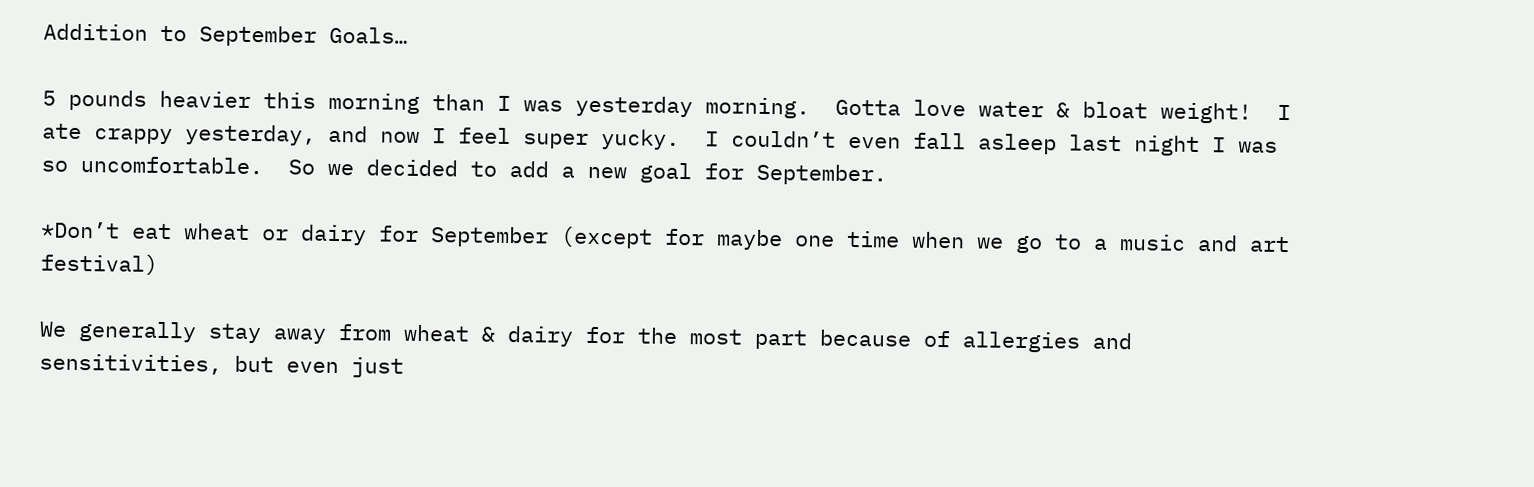Addition to September Goals…

5 pounds heavier this morning than I was yesterday morning.  Gotta love water & bloat weight!  I ate crappy yesterday, and now I feel super yucky.  I couldn’t even fall asleep last night I was so uncomfortable.  So we decided to add a new goal for September.

*Don’t eat wheat or dairy for September (except for maybe one time when we go to a music and art festival)

We generally stay away from wheat & dairy for the most part because of allergies and sensitivities, but even just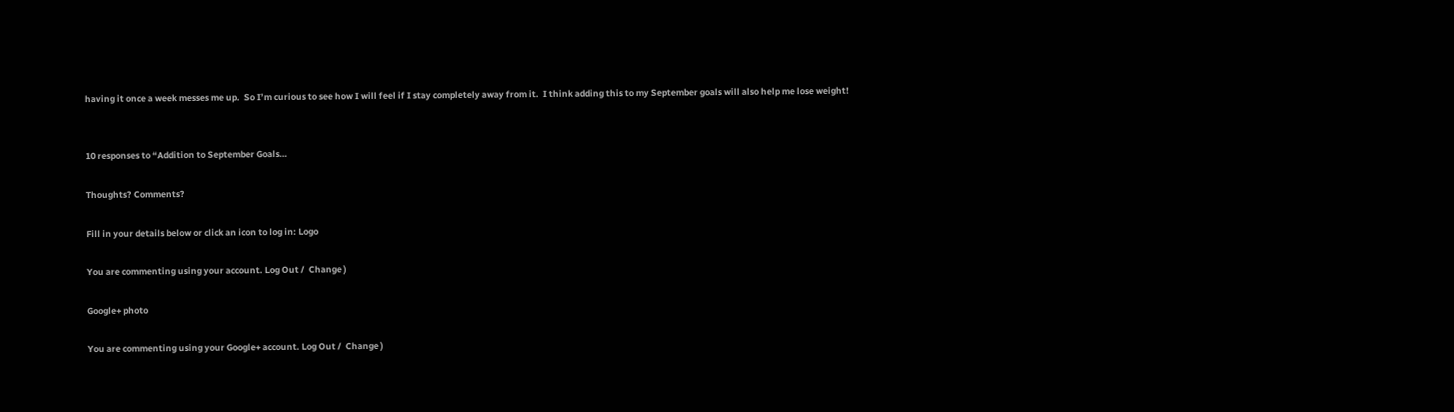having it once a week messes me up.  So I’m curious to see how I will feel if I stay completely away from it.  I think adding this to my September goals will also help me lose weight!


10 responses to “Addition to September Goals…

Thoughts? Comments?

Fill in your details below or click an icon to log in: Logo

You are commenting using your account. Log Out /  Change )

Google+ photo

You are commenting using your Google+ account. Log Out /  Change )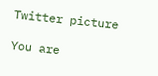Twitter picture

You are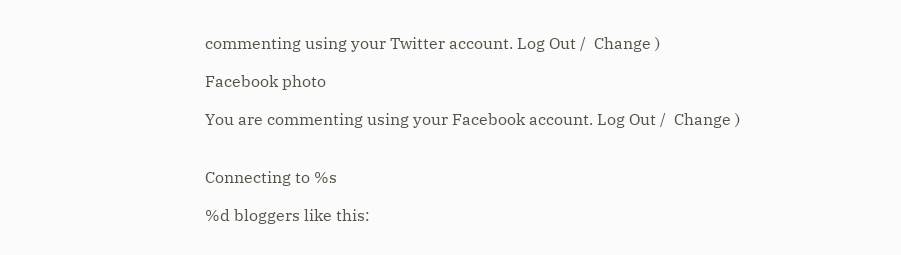commenting using your Twitter account. Log Out /  Change )

Facebook photo

You are commenting using your Facebook account. Log Out /  Change )


Connecting to %s

%d bloggers like this: